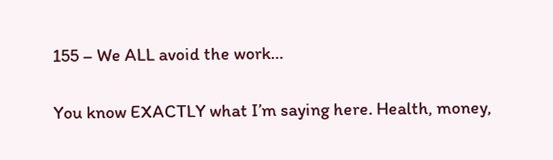155 – We ALL avoid the work…

You know EXACTLY what I’m saying here. Health, money,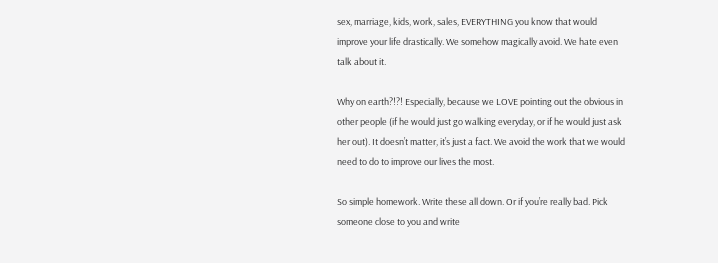sex, marriage, kids, work, sales, EVERYTHING you know that would improve your life drastically. We somehow magically avoid. We hate even talk about it.

Why on earth?!?! Especially, because we LOVE pointing out the obvious in other people (if he would just go walking everyday, or if he would just ask her out). It doesn’t matter, it’s just a fact. We avoid the work that we would need to do to improve our lives the most.

So simple homework. Write these all down. Or if you’re really bad. Pick someone close to you and write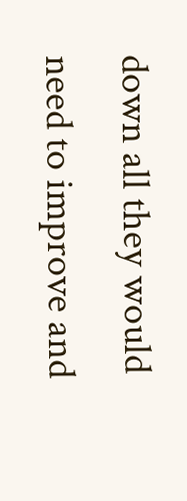down all they would need to improve and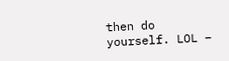then do yourself. LOL –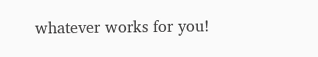whatever works for you!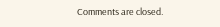Comments are closed.